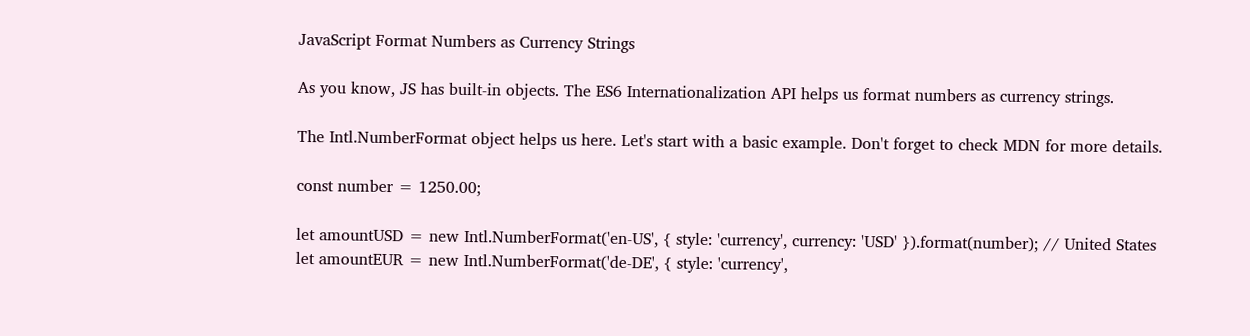JavaScript Format Numbers as Currency Strings

As you know, JS has built-in objects. The ES6 Internationalization API helps us format numbers as currency strings.

The Intl.NumberFormat object helps us here. Let's start with a basic example. Don't forget to check MDN for more details.

const number = 1250.00;

let amountUSD = new Intl.NumberFormat('en-US', { style: 'currency', currency: 'USD' }).format(number); // United States
let amountEUR = new Intl.NumberFormat('de-DE', { style: 'currency',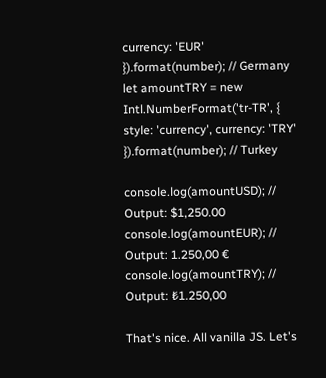currency: 'EUR' }).format(number); // Germany
let amountTRY = new Intl.NumberFormat('tr-TR', { style: 'currency', currency: 'TRY' }).format(number); // Turkey

console.log(amountUSD); // Output: $1,250.00
console.log(amountEUR); // Output: 1.250,00 €
console.log(amountTRY); // Output: ₺1.250,00

That's nice. All vanilla JS. Let's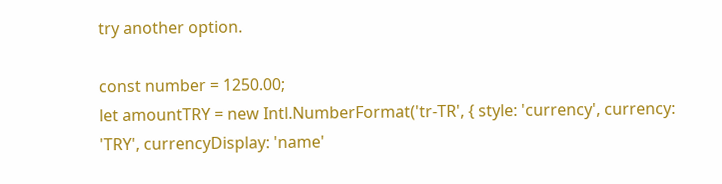try another option.

const number = 1250.00;
let amountTRY = new Intl.NumberFormat('tr-TR', { style: 'currency', currency: 'TRY', currencyDisplay: 'name'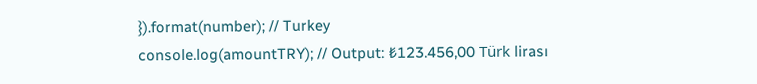}).format(number); // Turkey
console.log(amountTRY); // Output: ₺123.456,00 Türk lirası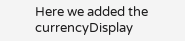Here we added the currencyDisplay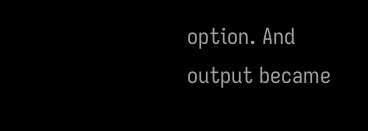option. And output became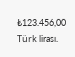₺123.456,00 Türk lirası.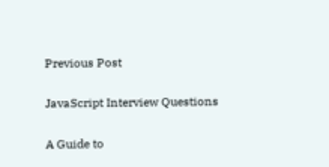Previous Post

JavaScript Interview Questions

A Guide to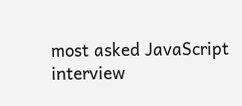most asked JavaScript interview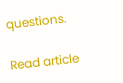questions.

Read article